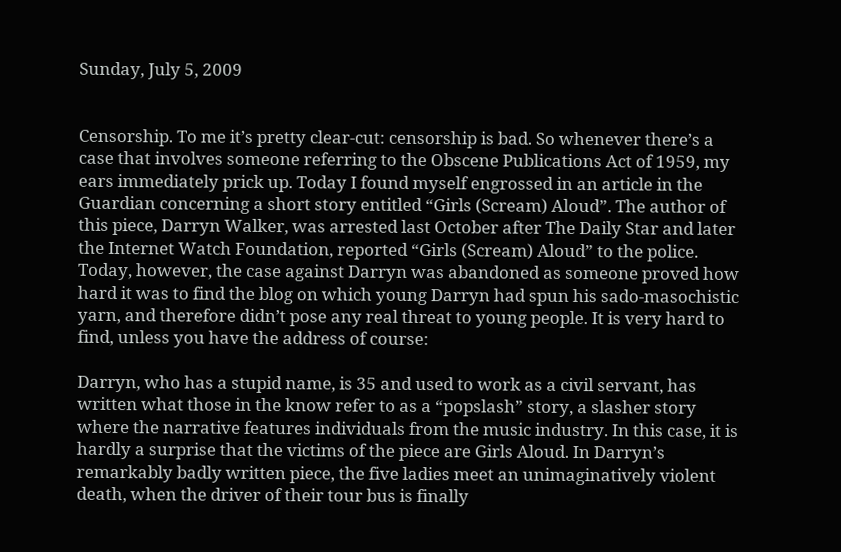Sunday, July 5, 2009


Censorship. To me it’s pretty clear-cut: censorship is bad. So whenever there’s a case that involves someone referring to the Obscene Publications Act of 1959, my ears immediately prick up. Today I found myself engrossed in an article in the Guardian concerning a short story entitled “Girls (Scream) Aloud”. The author of this piece, Darryn Walker, was arrested last October after The Daily Star and later the Internet Watch Foundation, reported “Girls (Scream) Aloud” to the police. Today, however, the case against Darryn was abandoned as someone proved how hard it was to find the blog on which young Darryn had spun his sado-masochistic yarn, and therefore didn’t pose any real threat to young people. It is very hard to find, unless you have the address of course:

Darryn, who has a stupid name, is 35 and used to work as a civil servant, has written what those in the know refer to as a “popslash” story, a slasher story where the narrative features individuals from the music industry. In this case, it is hardly a surprise that the victims of the piece are Girls Aloud. In Darryn’s remarkably badly written piece, the five ladies meet an unimaginatively violent death, when the driver of their tour bus is finally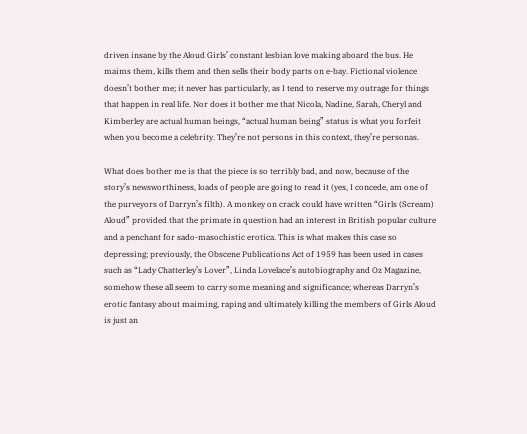driven insane by the Aloud Girls’ constant lesbian love making aboard the bus. He maims them, kills them and then sells their body parts on e-bay. Fictional violence doesn’t bother me; it never has particularly, as I tend to reserve my outrage for things that happen in real life. Nor does it bother me that Nicola, Nadine, Sarah, Cheryl and Kimberley are actual human beings, “actual human being” status is what you forfeit when you become a celebrity. They’re not persons in this context, they’re personas.

What does bother me is that the piece is so terribly bad, and now, because of the story’s newsworthiness, loads of people are going to read it (yes, I concede, am one of the purveyors of Darryn’s filth). A monkey on crack could have written “Girls (Scream) Aloud” provided that the primate in question had an interest in British popular culture and a penchant for sado-masochistic erotica. This is what makes this case so depressing; previously, the Obscene Publications Act of 1959 has been used in cases such as “Lady Chatterley’s Lover”, Linda Lovelace’s autobiography and Oz Magazine, somehow these all seem to carry some meaning and significance; whereas Darryn’s erotic fantasy about maiming, raping and ultimately killing the members of Girls Aloud is just an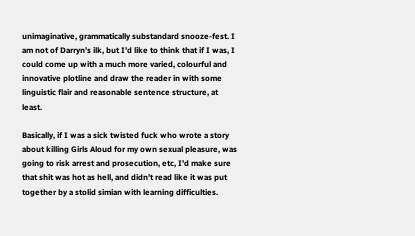unimaginative, grammatically substandard snooze-fest. I am not of Darryn’s ilk, but I’d like to think that if I was, I could come up with a much more varied, colourful and innovative plotline and draw the reader in with some linguistic flair and reasonable sentence structure, at least.

Basically, if I was a sick twisted fuck who wrote a story about killing Girls Aloud for my own sexual pleasure, was going to risk arrest and prosecution, etc, I’d make sure that shit was hot as hell, and didn’t read like it was put together by a stolid simian with learning difficulties.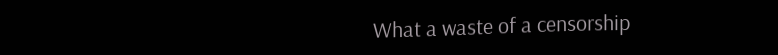What a waste of a censorship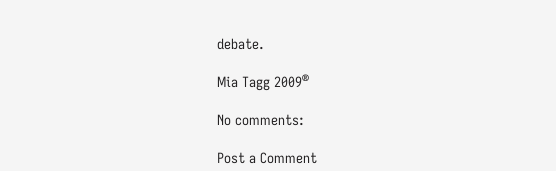debate.

Mia Tagg 2009®

No comments:

Post a Comment